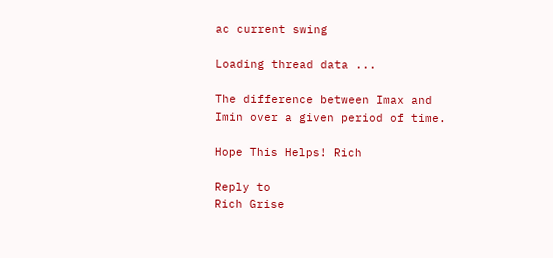ac current swing

Loading thread data ...

The difference between Imax and Imin over a given period of time.

Hope This Helps! Rich

Reply to
Rich Grise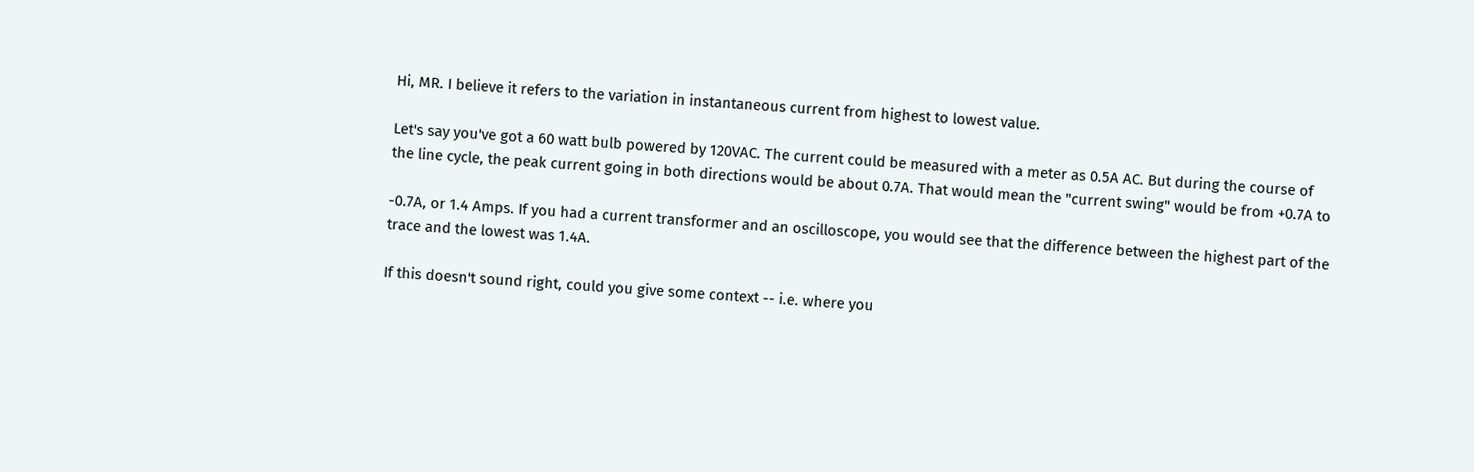Hi, MR. I believe it refers to the variation in instantaneous current from highest to lowest value.

Let's say you've got a 60 watt bulb powered by 120VAC. The current could be measured with a meter as 0.5A AC. But during the course of the line cycle, the peak current going in both directions would be about 0.7A. That would mean the "current swing" would be from +0.7A to

-0.7A, or 1.4 Amps. If you had a current transformer and an oscilloscope, you would see that the difference between the highest part of the trace and the lowest was 1.4A.

If this doesn't sound right, could you give some context -- i.e. where you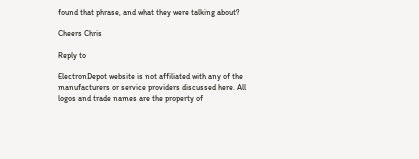found that phrase, and what they were talking about?

Cheers Chris

Reply to

ElectronDepot website is not affiliated with any of the manufacturers or service providers discussed here. All logos and trade names are the property of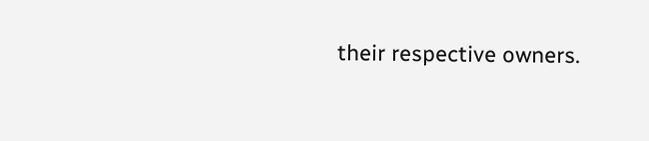their respective owners.